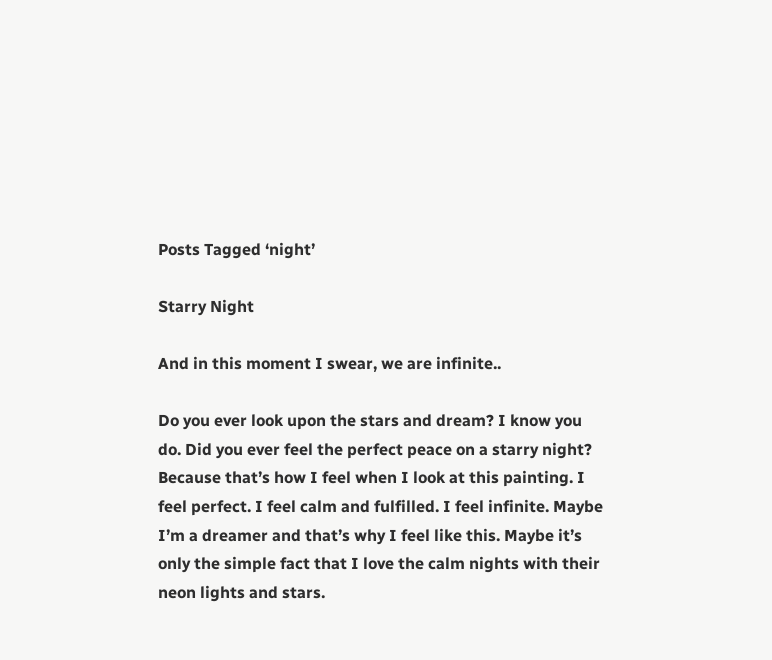Posts Tagged ‘night’

Starry Night

And in this moment I swear, we are infinite..

Do you ever look upon the stars and dream? I know you do. Did you ever feel the perfect peace on a starry night? Because that’s how I feel when I look at this painting. I feel perfect. I feel calm and fulfilled. I feel infinite. Maybe I’m a dreamer and that’s why I feel like this. Maybe it’s only the simple fact that I love the calm nights with their neon lights and stars.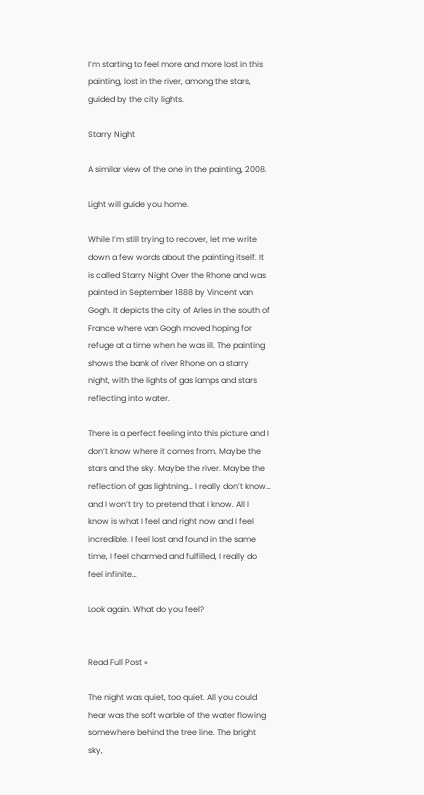I’m starting to feel more and more lost in this painting, lost in the river, among the stars, guided by the city lights.

Starry Night

A similar view of the one in the painting, 2008.

Light will guide you home.

While I’m still trying to recover, let me write down a few words about the painting itself. It is called Starry Night Over the Rhone and was painted in September 1888 by Vincent van Gogh. It depicts the city of Arles in the south of France where van Gogh moved hoping for refuge at a time when he was ill. The painting shows the bank of river Rhone on a starry night, with the lights of gas lamps and stars reflecting into water.

There is a perfect feeling into this picture and I don’t know where it comes from. Maybe the stars and the sky. Maybe the river. Maybe the reflection of gas lightning… I really don’t know… and I won’t try to pretend that I know. All I know is what I feel and right now and I feel incredible. I feel lost and found in the same time, I feel charmed and fulfilled, I really do feel infinite…

Look again. What do you feel?


Read Full Post »

The night was quiet, too quiet. All you could hear was the soft warble of the water flowing somewhere behind the tree line. The bright sky,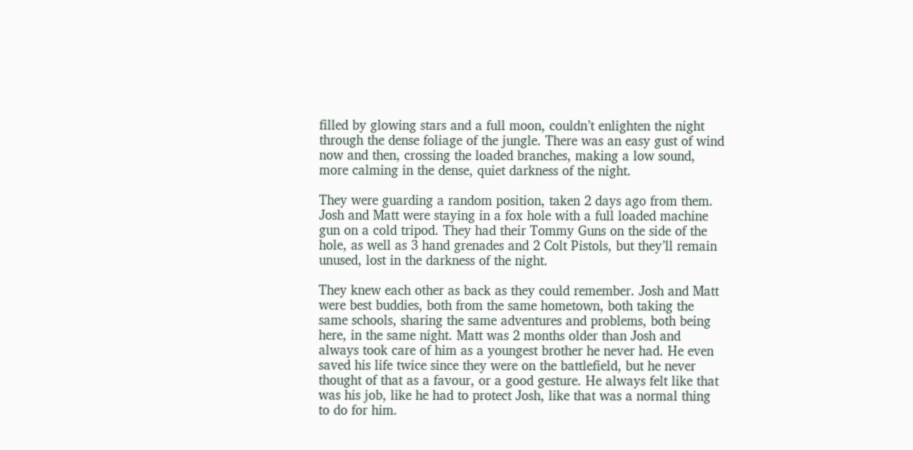filled by glowing stars and a full moon, couldn’t enlighten the night through the dense foliage of the jungle. There was an easy gust of wind now and then, crossing the loaded branches, making a low sound, more calming in the dense, quiet darkness of the night.

They were guarding a random position, taken 2 days ago from them. Josh and Matt were staying in a fox hole with a full loaded machine gun on a cold tripod. They had their Tommy Guns on the side of the hole, as well as 3 hand grenades and 2 Colt Pistols, but they’ll remain unused, lost in the darkness of the night.

They knew each other as back as they could remember. Josh and Matt were best buddies, both from the same hometown, both taking the same schools, sharing the same adventures and problems, both being here, in the same night. Matt was 2 months older than Josh and always took care of him as a youngest brother he never had. He even saved his life twice since they were on the battlefield, but he never thought of that as a favour, or a good gesture. He always felt like that was his job, like he had to protect Josh, like that was a normal thing to do for him.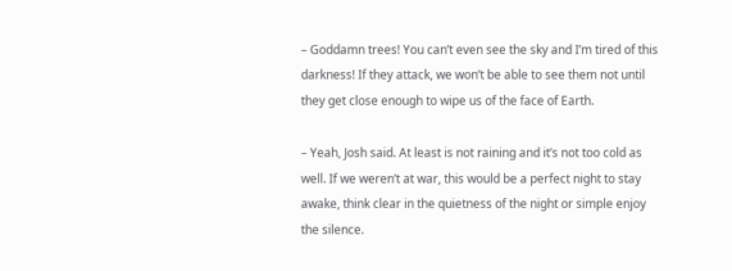– Goddamn trees! You can’t even see the sky and I’m tired of this darkness! If they attack, we won’t be able to see them not until they get close enough to wipe us of the face of Earth.

– Yeah, Josh said. At least is not raining and it’s not too cold as well. If we weren’t at war, this would be a perfect night to stay awake, think clear in the quietness of the night or simple enjoy the silence.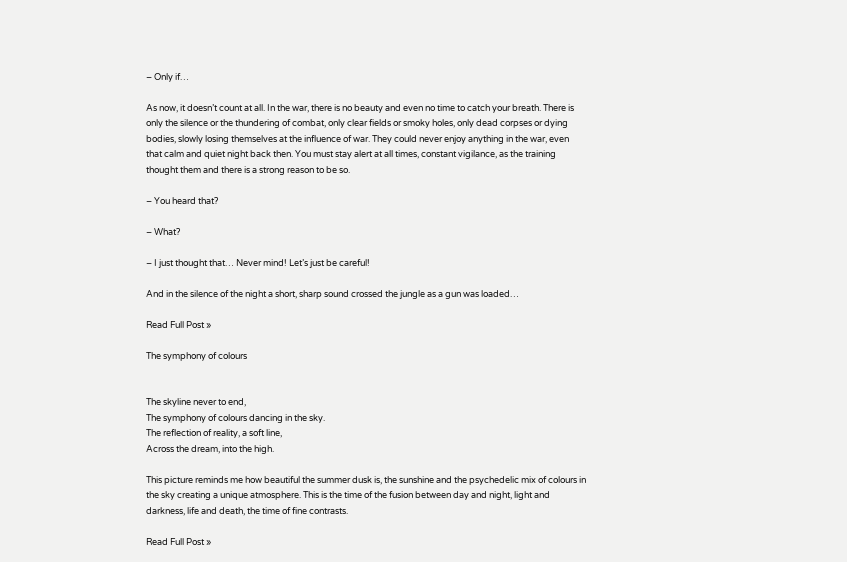– Only if…

As now, it doesn’t count at all. In the war, there is no beauty and even no time to catch your breath. There is only the silence or the thundering of combat, only clear fields or smoky holes, only dead corpses or dying bodies, slowly losing themselves at the influence of war. They could never enjoy anything in the war, even that calm and quiet night back then. You must stay alert at all times, constant vigilance, as the training thought them and there is a strong reason to be so.

– You heard that?

– What?

– I just thought that… Never mind! Let’s just be careful!

And in the silence of the night a short, sharp sound crossed the jungle as a gun was loaded…

Read Full Post »

The symphony of colours


The skyline never to end,
The symphony of colours dancing in the sky.
The reflection of reality, a soft line,
Across the dream, into the high.

This picture reminds me how beautiful the summer dusk is, the sunshine and the psychedelic mix of colours in the sky creating a unique atmosphere. This is the time of the fusion between day and night, light and darkness, life and death, the time of fine contrasts.

Read Full Post »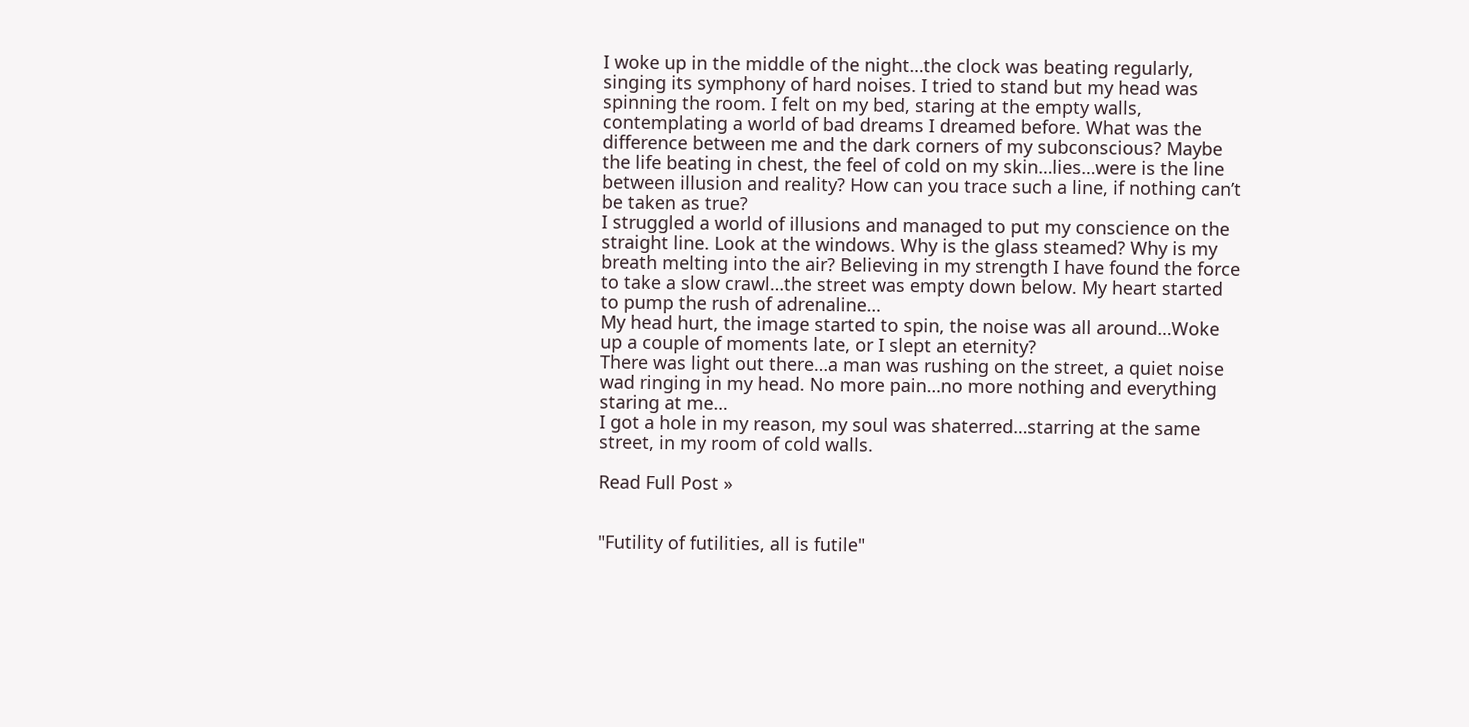I woke up in the middle of the night…the clock was beating regularly, singing its symphony of hard noises. I tried to stand but my head was spinning the room. I felt on my bed, staring at the empty walls, contemplating a world of bad dreams I dreamed before. What was the difference between me and the dark corners of my subconscious? Maybe the life beating in chest, the feel of cold on my skin…lies…were is the line between illusion and reality? How can you trace such a line, if nothing can’t be taken as true?
I struggled a world of illusions and managed to put my conscience on the straight line. Look at the windows. Why is the glass steamed? Why is my breath melting into the air? Believing in my strength I have found the force to take a slow crawl…the street was empty down below. My heart started to pump the rush of adrenaline…
My head hurt, the image started to spin, the noise was all around…Woke up a couple of moments late, or I slept an eternity?
There was light out there…a man was rushing on the street, a quiet noise wad ringing in my head. No more pain…no more nothing and everything staring at me…
I got a hole in my reason, my soul was shaterred…starring at the same street, in my room of cold walls.

Read Full Post »


"Futility of futilities, all is futile"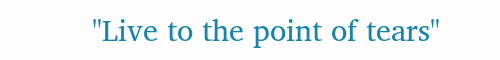"Live to the point of tears"